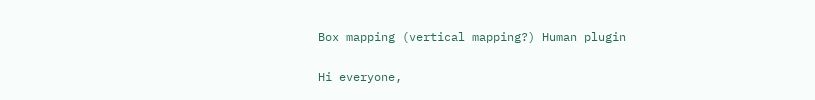Box mapping (vertical mapping?) Human plugin

Hi everyone,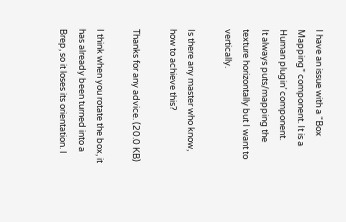I have an issue with a “Box Mapping” component. It is a Human plugin’ component.
It always puts/mapping the texture horizontally but I want to vertically.

Is there any master who know, how to achieve this?

Thanks for any advice. (20.0 KB)

I think when you rotate the box, it has already been turned into a Brep, so it loses its orientation. I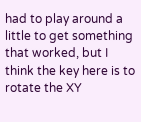had to play around a little to get something that worked, but I think the key here is to rotate the XY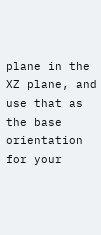plane in the XZ plane, and use that as the base orientation for your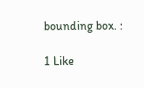bounding box. :

1 Like